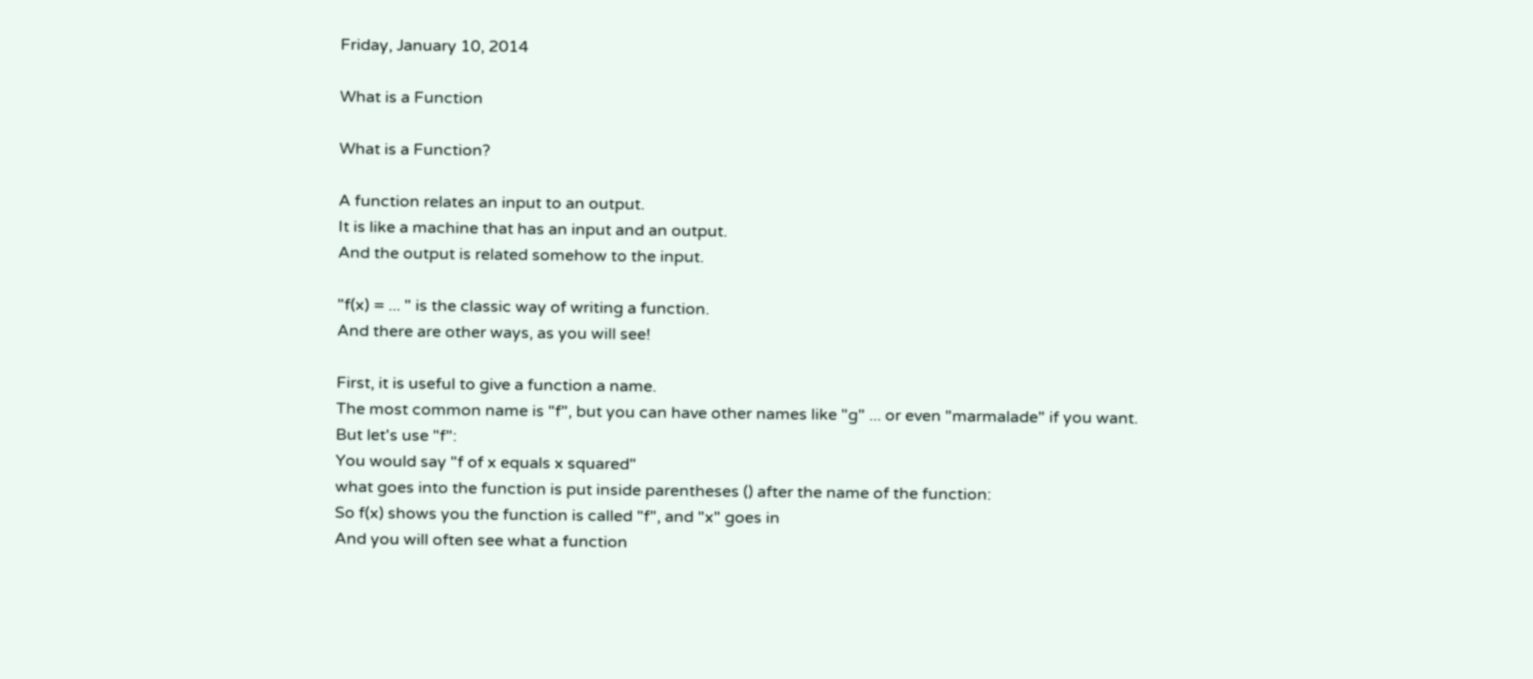Friday, January 10, 2014

What is a Function

What is a Function?

A function relates an input to an output.
It is like a machine that has an input and an output.
And the output is related somehow to the input.

"f(x) = ... " is the classic way of writing a function.
And there are other ways, as you will see!

First, it is useful to give a function a name.
The most common name is "f", but you can have other names like "g" ... or even "marmalade" if you want.
But let's use "f":
You would say "f of x equals x squared"
what goes into the function is put inside parentheses () after the name of the function:
So f(x) shows you the function is called "f", and "x" goes in
And you will often see what a function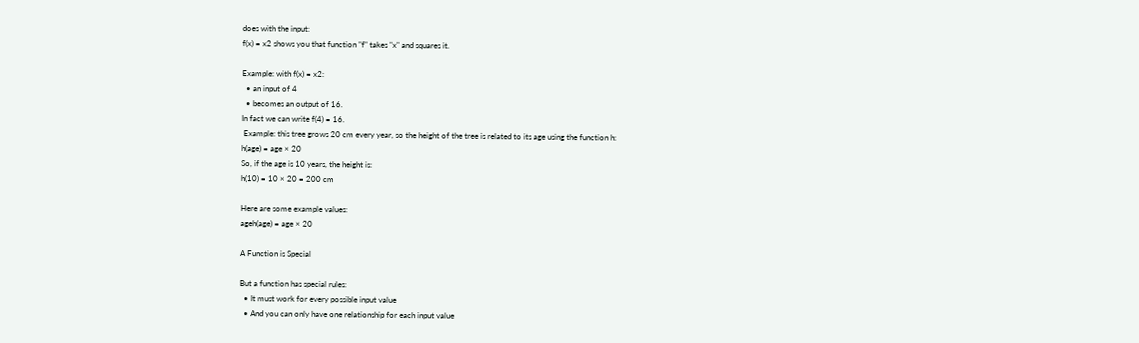does with the input:
f(x) = x2 shows you that function "f" takes "x" and squares it.

Example: with f(x) = x2:
  • an input of 4
  • becomes an output of 16.
In fact we can write f(4) = 16.
 Example: this tree grows 20 cm every year, so the height of the tree is related to its age using the function h:
h(age) = age × 20
So, if the age is 10 years, the height is:
h(10) = 10 × 20 = 200 cm

Here are some example values:
ageh(age) = age × 20

A Function is Special

But a function has special rules:
  • It must work for every possible input value
  • And you can only have one relationship for each input value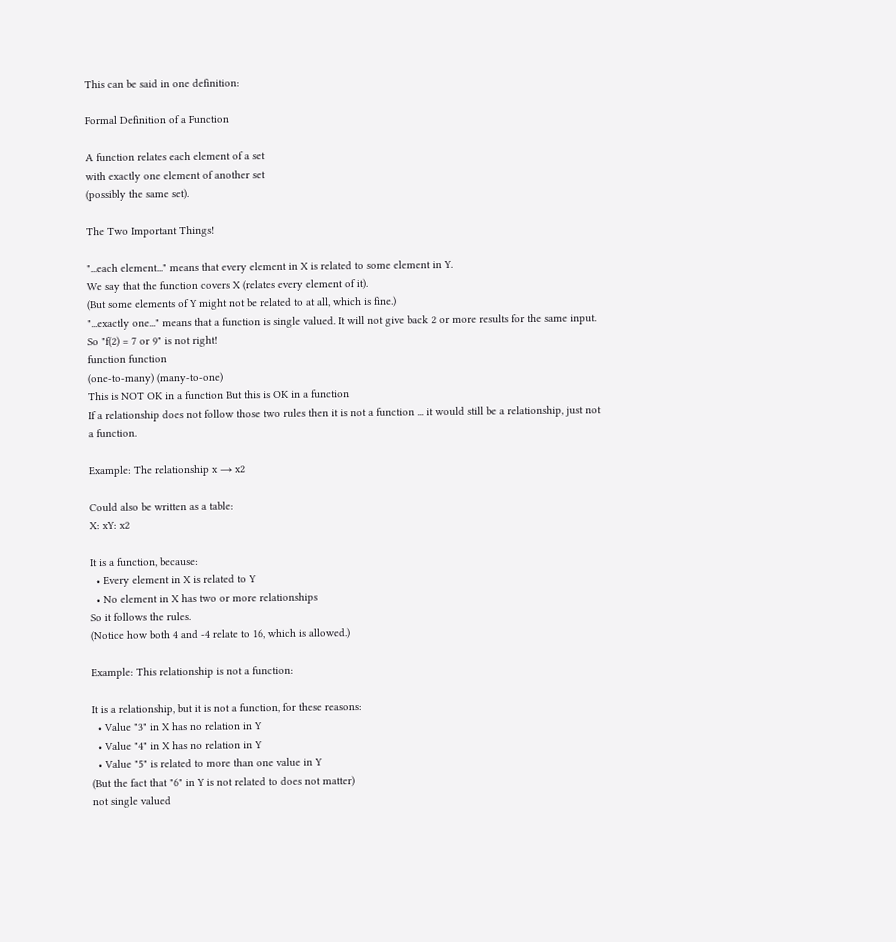This can be said in one definition:

Formal Definition of a Function

A function relates each element of a set
with exactly one element of another set
(possibly the same set).

The Two Important Things!

"...each element..." means that every element in X is related to some element in Y.
We say that the function covers X (relates every element of it).
(But some elements of Y might not be related to at all, which is fine.)
"...exactly one..." means that a function is single valued. It will not give back 2 or more results for the same input.
So "f(2) = 7 or 9" is not right!
function function
(one-to-many) (many-to-one)
This is NOT OK in a function But this is OK in a function
If a relationship does not follow those two rules then it is not a function ... it would still be a relationship, just not a function.

Example: The relationship x → x2

Could also be written as a table:
X: xY: x2

It is a function, because:
  • Every element in X is related to Y
  • No element in X has two or more relationships
So it follows the rules.
(Notice how both 4 and -4 relate to 16, which is allowed.)

Example: This relationship is not a function:

It is a relationship, but it is not a function, for these reasons:
  • Value "3" in X has no relation in Y
  • Value "4" in X has no relation in Y
  • Value "5" is related to more than one value in Y
(But the fact that "6" in Y is not related to does not matter)
not single valued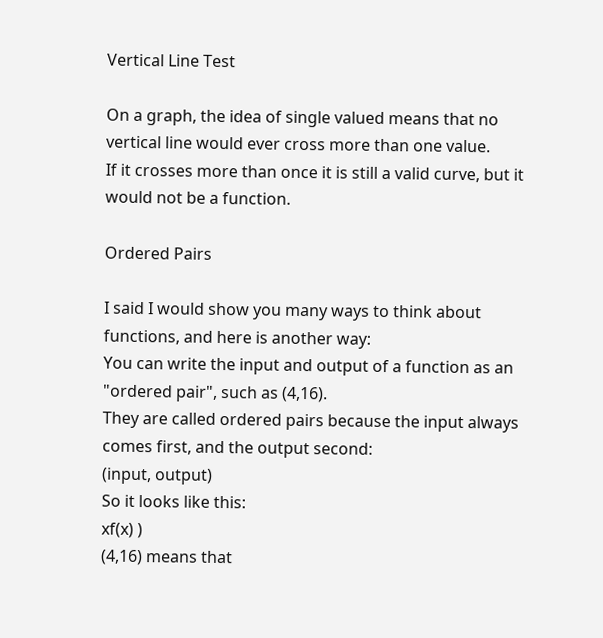Vertical Line Test

On a graph, the idea of single valued means that no vertical line would ever cross more than one value.
If it crosses more than once it is still a valid curve, but it would not be a function.

Ordered Pairs

I said I would show you many ways to think about functions, and here is another way:
You can write the input and output of a function as an "ordered pair", such as (4,16).
They are called ordered pairs because the input always comes first, and the output second:
(input, output)
So it looks like this:
xf(x) )
(4,16) means that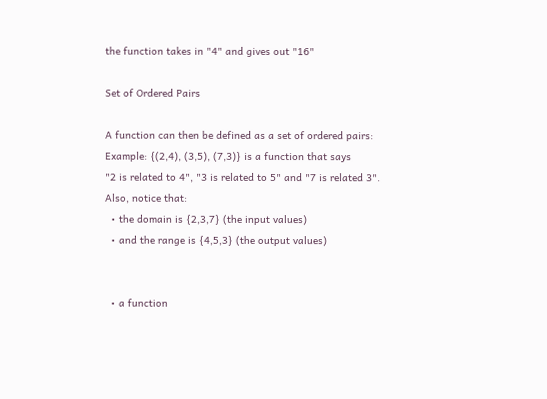the function takes in "4" and gives out "16"

Set of Ordered Pairs

A function can then be defined as a set of ordered pairs:
Example: {(2,4), (3,5), (7,3)} is a function that says
"2 is related to 4", "3 is related to 5" and "7 is related 3".
Also, notice that:
  • the domain is {2,3,7} (the input values)
  • and the range is {4,5,3} (the output values)


  • a function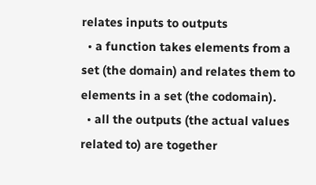relates inputs to outputs
  • a function takes elements from a set (the domain) and relates them to elements in a set (the codomain).
  • all the outputs (the actual values related to) are together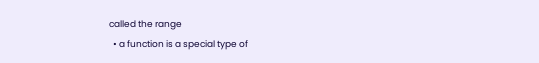called the range
  • a function is a special type of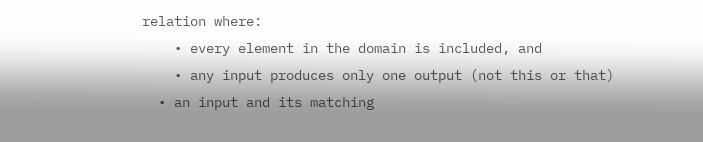relation where:
    • every element in the domain is included, and
    • any input produces only one output (not this or that)
  • an input and its matching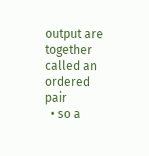output are together called an ordered pair
  • so a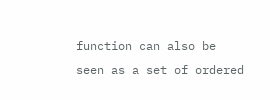function can also be seen as a set of ordered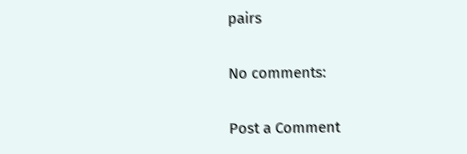pairs

No comments:

Post a Comment